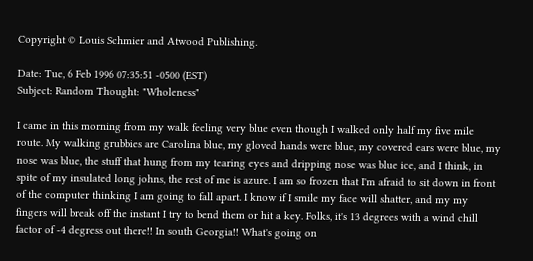Copyright © Louis Schmier and Atwood Publishing.

Date: Tue, 6 Feb 1996 07:35:51 -0500 (EST)
Subject: Random Thought: "Wholeness"

I came in this morning from my walk feeling very blue even though I walked only half my five mile route. My walking grubbies are Carolina blue, my gloved hands were blue, my covered ears were blue, my nose was blue, the stuff that hung from my tearing eyes and dripping nose was blue ice, and I think, in spite of my insulated long johns, the rest of me is azure. I am so frozen that I'm afraid to sit down in front of the computer thinking I am going to fall apart. I know if I smile my face will shatter, and my my fingers will break off the instant I try to bend them or hit a key. Folks, it's 13 degrees with a wind chill factor of -4 degress out there!! In south Georgia!! What's going on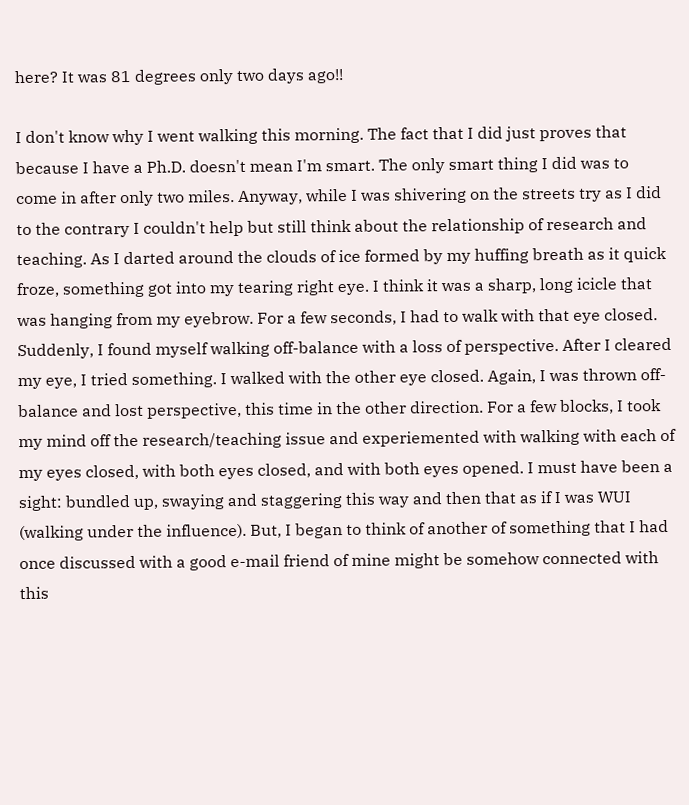here? It was 81 degrees only two days ago!!

I don't know why I went walking this morning. The fact that I did just proves that because I have a Ph.D. doesn't mean I'm smart. The only smart thing I did was to come in after only two miles. Anyway, while I was shivering on the streets try as I did to the contrary I couldn't help but still think about the relationship of research and teaching. As I darted around the clouds of ice formed by my huffing breath as it quick froze, something got into my tearing right eye. I think it was a sharp, long icicle that was hanging from my eyebrow. For a few seconds, I had to walk with that eye closed. Suddenly, I found myself walking off-balance with a loss of perspective. After I cleared my eye, I tried something. I walked with the other eye closed. Again, I was thrown off-balance and lost perspective, this time in the other direction. For a few blocks, I took my mind off the research/teaching issue and experiemented with walking with each of my eyes closed, with both eyes closed, and with both eyes opened. I must have been a sight: bundled up, swaying and staggering this way and then that as if I was WUI (walking under the influence). But, I began to think of another of something that I had once discussed with a good e-mail friend of mine might be somehow connected with this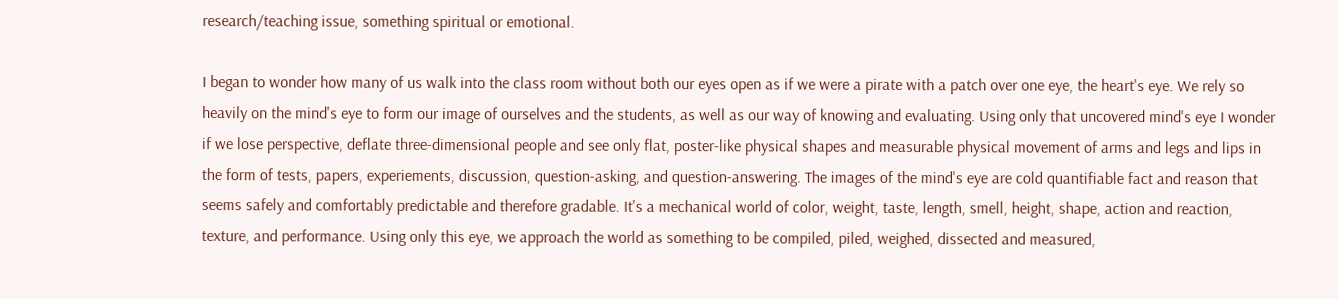research/teaching issue, something spiritual or emotional.

I began to wonder how many of us walk into the class room without both our eyes open as if we were a pirate with a patch over one eye, the heart's eye. We rely so heavily on the mind's eye to form our image of ourselves and the students, as well as our way of knowing and evaluating. Using only that uncovered mind's eye I wonder if we lose perspective, deflate three-dimensional people and see only flat, poster-like physical shapes and measurable physical movement of arms and legs and lips in the form of tests, papers, experiements, discussion, question-asking, and question-answering. The images of the mind's eye are cold quantifiable fact and reason that seems safely and comfortably predictable and therefore gradable. It's a mechanical world of color, weight, taste, length, smell, height, shape, action and reaction, texture, and performance. Using only this eye, we approach the world as something to be compiled, piled, weighed, dissected and measured,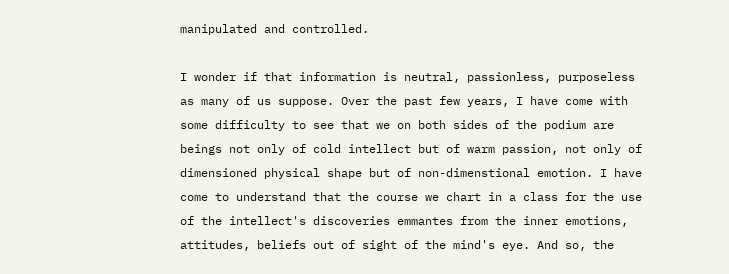manipulated and controlled.

I wonder if that information is neutral, passionless, purposeless as many of us suppose. Over the past few years, I have come with some difficulty to see that we on both sides of the podium are beings not only of cold intellect but of warm passion, not only of dimensioned physical shape but of non-dimenstional emotion. I have come to understand that the course we chart in a class for the use of the intellect's discoveries emmantes from the inner emotions, attitudes, beliefs out of sight of the mind's eye. And so, the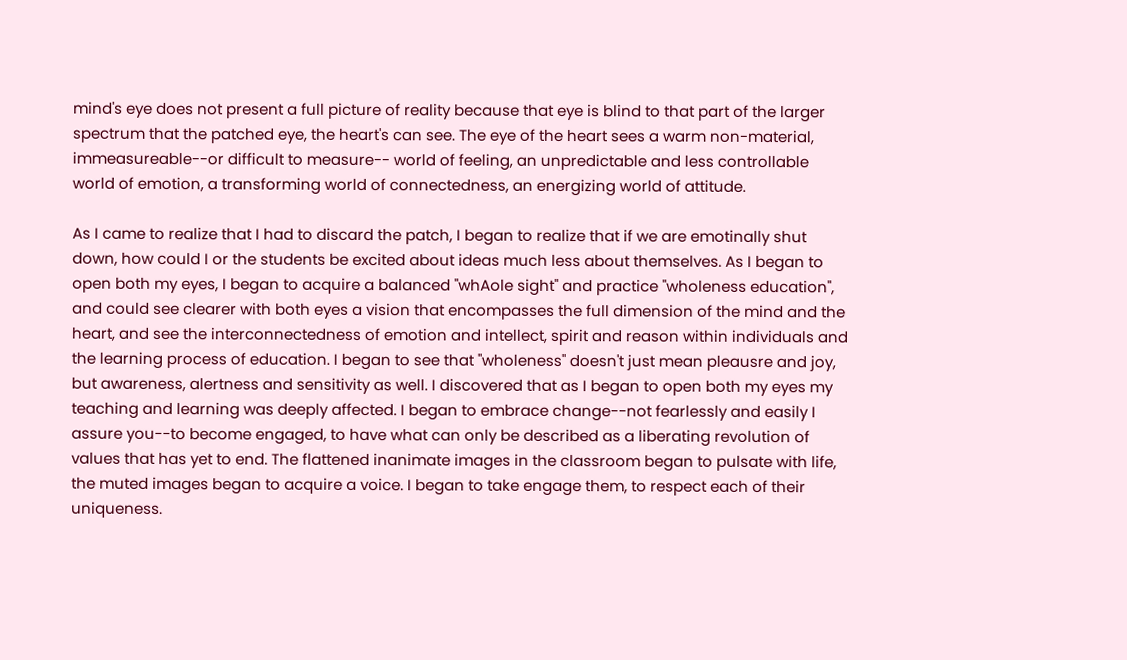mind's eye does not present a full picture of reality because that eye is blind to that part of the larger spectrum that the patched eye, the heart's can see. The eye of the heart sees a warm non-material, immeasureable--or difficult to measure-- world of feeling, an unpredictable and less controllable world of emotion, a transforming world of connectedness, an energizing world of attitude.

As I came to realize that I had to discard the patch, I began to realize that if we are emotinally shut down, how could I or the students be excited about ideas much less about themselves. As I began to open both my eyes, I began to acquire a balanced "whAole sight" and practice "wholeness education", and could see clearer with both eyes a vision that encompasses the full dimension of the mind and the heart, and see the interconnectedness of emotion and intellect, spirit and reason within individuals and the learning process of education. I began to see that "wholeness" doesn't just mean pleausre and joy, but awareness, alertness and sensitivity as well. I discovered that as I began to open both my eyes my teaching and learning was deeply affected. I began to embrace change--not fearlessly and easily I assure you--to become engaged, to have what can only be described as a liberating revolution of values that has yet to end. The flattened inanimate images in the classroom began to pulsate with life, the muted images began to acquire a voice. I began to take engage them, to respect each of their uniqueness.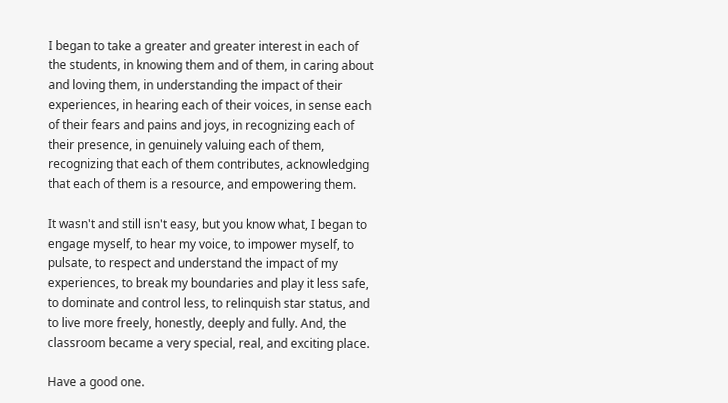I began to take a greater and greater interest in each of the students, in knowing them and of them, in caring about and loving them, in understanding the impact of their experiences, in hearing each of their voices, in sense each of their fears and pains and joys, in recognizing each of their presence, in genuinely valuing each of them, recognizing that each of them contributes, acknowledging that each of them is a resource, and empowering them.

It wasn't and still isn't easy, but you know what, I began to engage myself, to hear my voice, to impower myself, to pulsate, to respect and understand the impact of my experiences, to break my boundaries and play it less safe, to dominate and control less, to relinquish star status, and to live more freely, honestly, deeply and fully. And, the classroom became a very special, real, and exciting place.

Have a good one.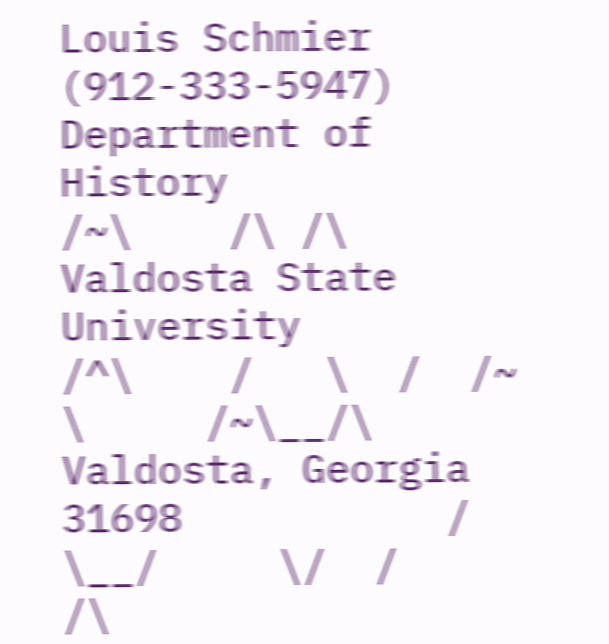Louis Schmier  (912-333-5947)
Department of History                      /~\    /\ /\
Valdosta State University          /^\    /   \  /  /~ \     /~\__/\
Valdosta, Georgia 31698           /   \__/     \/  /     /\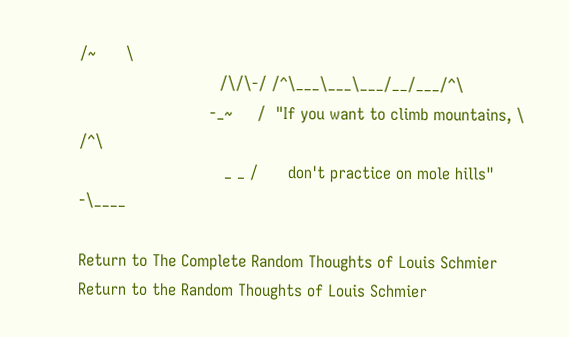/~      \
                            /\/\-/ /^\___\___\___/__/___/^\
                          -_~     /  "If you want to climb mountains, \ /^\
                             _ _ /      don't practice on mole hills" -\____

Return to The Complete Random Thoughts of Louis Schmier
Return to the Random Thoughts of Louis Schmier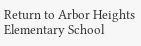Return to Arbor Heights Elementary School